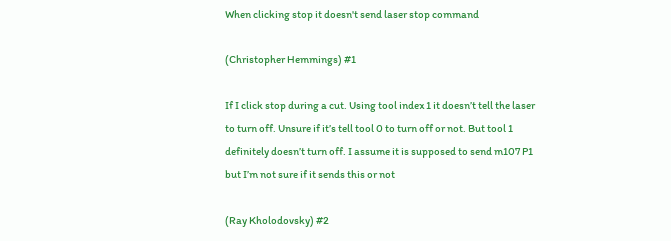When clicking stop it doesn't send laser stop command

(Christopher Hemmings) #1

If I click stop during a cut. Using tool index 1 it doesn’t tell the laser to turn off. Unsure if it’s tell tool 0 to turn off or not. But tool 1 definitely doesn’t turn off. I assume it is supposed to send m107 P1 but I’m not sure if it sends this or not

(Ray Kholodovsky) #2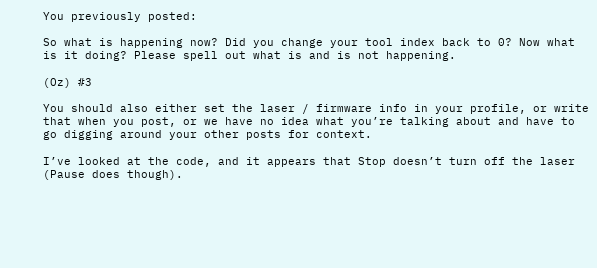You previously posted:

So what is happening now? Did you change your tool index back to 0? Now what is it doing? Please spell out what is and is not happening.

(Oz) #3

You should also either set the laser / firmware info in your profile, or write that when you post, or we have no idea what you’re talking about and have to go digging around your other posts for context.

I’ve looked at the code, and it appears that Stop doesn’t turn off the laser (Pause does though).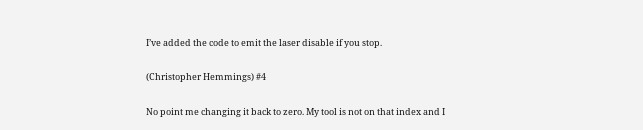I’ve added the code to emit the laser disable if you stop.

(Christopher Hemmings) #4

No point me changing it back to zero. My tool is not on that index and I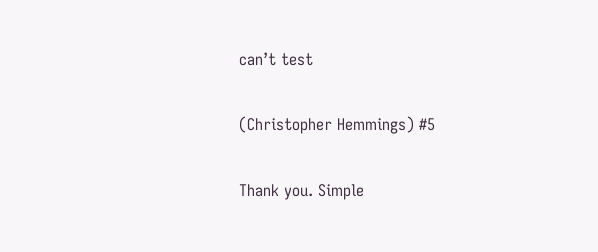can’t test

(Christopher Hemmings) #5

Thank you. Simple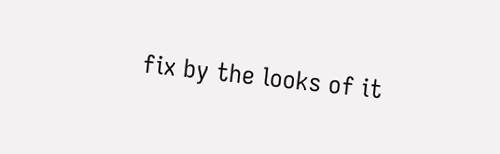fix by the looks of it